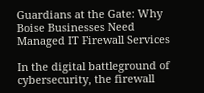Guardians at the Gate: Why Boise Businesses Need Managed IT Firewall Services

In the digital battleground of cybersecurity, the firewall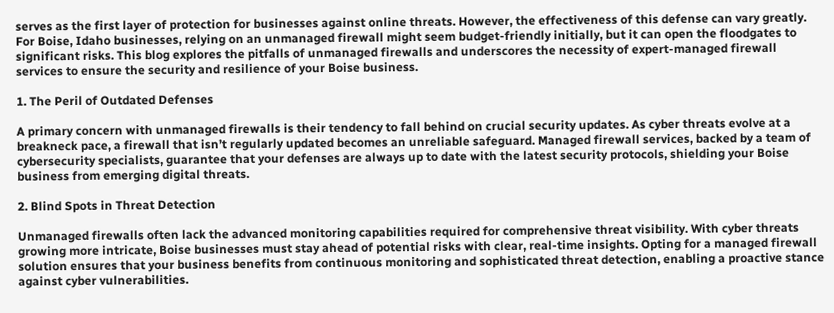serves as the first layer of protection for businesses against online threats. However, the effectiveness of this defense can vary greatly. For Boise, Idaho businesses, relying on an unmanaged firewall might seem budget-friendly initially, but it can open the floodgates to significant risks. This blog explores the pitfalls of unmanaged firewalls and underscores the necessity of expert-managed firewall services to ensure the security and resilience of your Boise business.

1. The Peril of Outdated Defenses

A primary concern with unmanaged firewalls is their tendency to fall behind on crucial security updates. As cyber threats evolve at a breakneck pace, a firewall that isn’t regularly updated becomes an unreliable safeguard. Managed firewall services, backed by a team of cybersecurity specialists, guarantee that your defenses are always up to date with the latest security protocols, shielding your Boise business from emerging digital threats.

2. Blind Spots in Threat Detection

Unmanaged firewalls often lack the advanced monitoring capabilities required for comprehensive threat visibility. With cyber threats growing more intricate, Boise businesses must stay ahead of potential risks with clear, real-time insights. Opting for a managed firewall solution ensures that your business benefits from continuous monitoring and sophisticated threat detection, enabling a proactive stance against cyber vulnerabilities.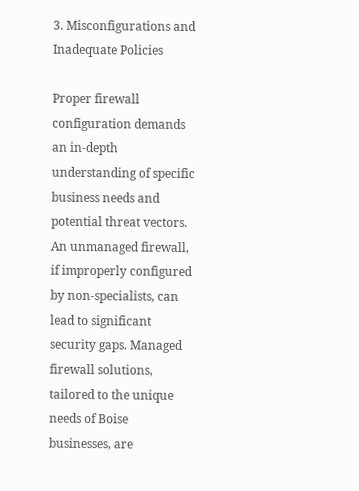3. Misconfigurations and Inadequate Policies

Proper firewall configuration demands an in-depth understanding of specific business needs and potential threat vectors. An unmanaged firewall, if improperly configured by non-specialists, can lead to significant security gaps. Managed firewall solutions, tailored to the unique needs of Boise businesses, are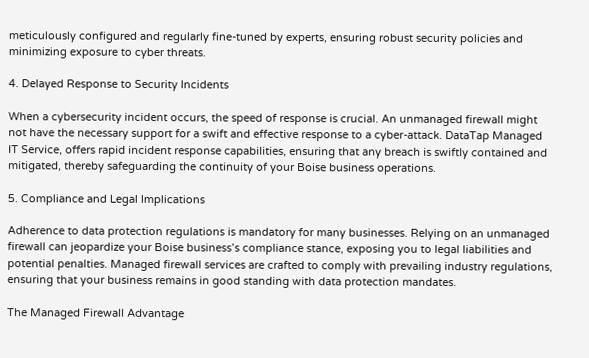meticulously configured and regularly fine-tuned by experts, ensuring robust security policies and minimizing exposure to cyber threats.

4. Delayed Response to Security Incidents

When a cybersecurity incident occurs, the speed of response is crucial. An unmanaged firewall might not have the necessary support for a swift and effective response to a cyber-attack. DataTap Managed IT Service, offers rapid incident response capabilities, ensuring that any breach is swiftly contained and mitigated, thereby safeguarding the continuity of your Boise business operations.

5. Compliance and Legal Implications

Adherence to data protection regulations is mandatory for many businesses. Relying on an unmanaged firewall can jeopardize your Boise business’s compliance stance, exposing you to legal liabilities and potential penalties. Managed firewall services are crafted to comply with prevailing industry regulations, ensuring that your business remains in good standing with data protection mandates.

The Managed Firewall Advantage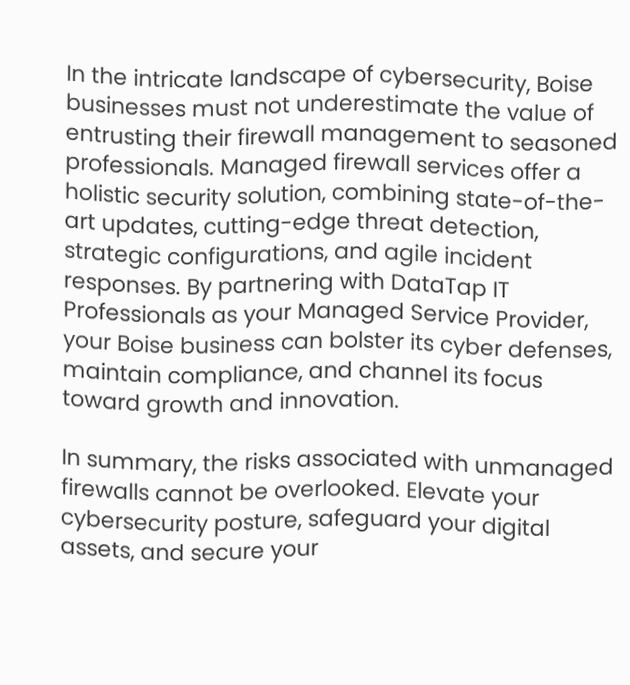In the intricate landscape of cybersecurity, Boise businesses must not underestimate the value of entrusting their firewall management to seasoned professionals. Managed firewall services offer a holistic security solution, combining state-of-the-art updates, cutting-edge threat detection, strategic configurations, and agile incident responses. By partnering with DataTap IT Professionals as your Managed Service Provider, your Boise business can bolster its cyber defenses, maintain compliance, and channel its focus toward growth and innovation.

In summary, the risks associated with unmanaged firewalls cannot be overlooked. Elevate your cybersecurity posture, safeguard your digital assets, and secure your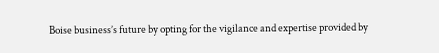Boise business’s future by opting for the vigilance and expertise provided by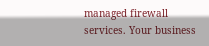managed firewall services. Your business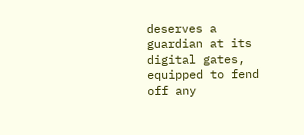deserves a guardian at its digital gates, equipped to fend off any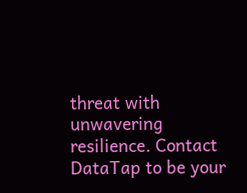threat with unwavering resilience. Contact DataTap to be your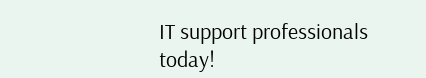IT support professionals today!